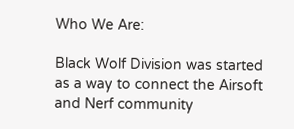Who We Are:

Black Wolf Division was started as a way to connect the Airsoft and Nerf community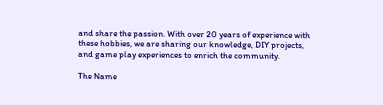and share the passion. With over 20 years of experience with these hobbies, we are sharing our knowledge, DIY projects, and game play experiences to enrich the community.

The Name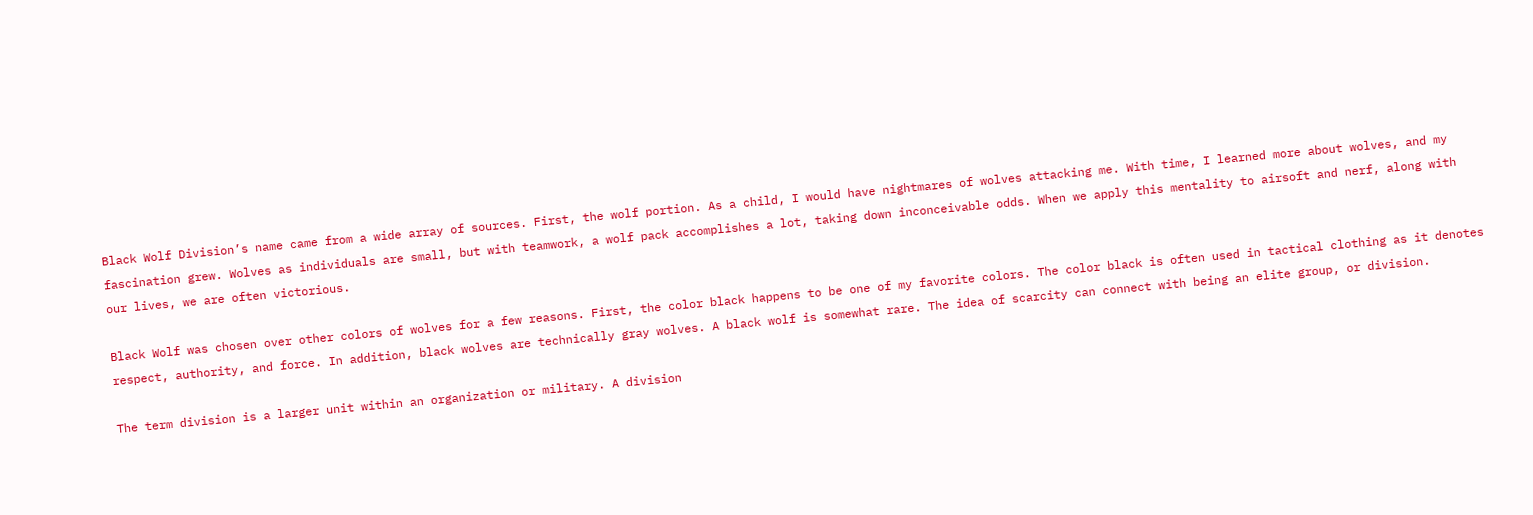Black Wolf Division’s name came from a wide array of sources. First, the wolf portion. As a child, I would have nightmares of wolves attacking me. With time, I learned more about wolves, and my fascination grew. Wolves as individuals are small, but with teamwork, a wolf pack accomplishes a lot, taking down inconceivable odds. When we apply this mentality to airsoft and nerf, along with our lives, we are often victorious.

Black Wolf was chosen over other colors of wolves for a few reasons. First, the color black happens to be one of my favorite colors. The color black is often used in tactical clothing as it denotes respect, authority, and force. In addition, black wolves are technically gray wolves. A black wolf is somewhat rare. The idea of scarcity can connect with being an elite group, or division.

The term division is a larger unit within an organization or military. A division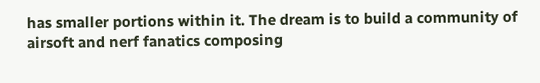has smaller portions within it. The dream is to build a community of airsoft and nerf fanatics composing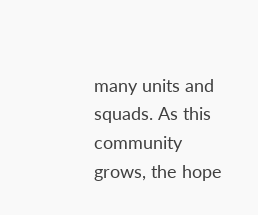many units and squads. As this community grows, the hope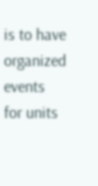is to have organized events for units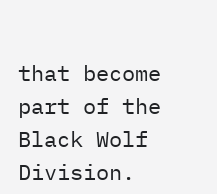that become part of the Black Wolf Division.